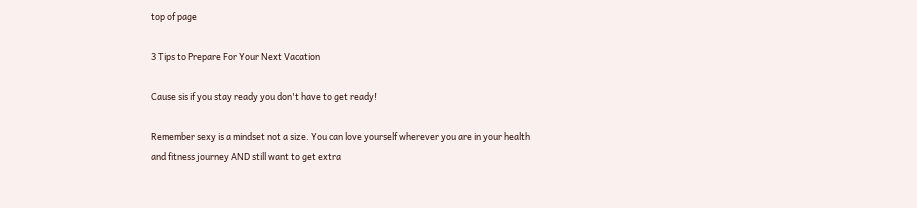top of page

3 Tips to Prepare For Your Next Vacation

Cause sis if you stay ready you don't have to get ready!

Remember sexy is a mindset not a size. You can love yourself wherever you are in your health and fitness journey AND still want to get extra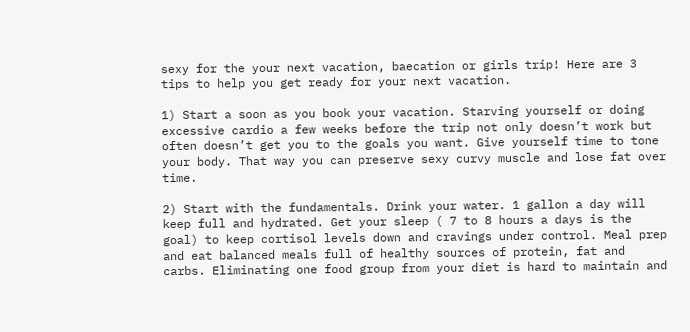sexy for the your next vacation, baecation or girls trip! Here are 3 tips to help you get ready for your next vacation.

1) Start a soon as you book your vacation. Starving yourself or doing excessive cardio a few weeks before the trip not only doesn’t work but often doesn’t get you to the goals you want. Give yourself time to tone your body. That way you can preserve sexy curvy muscle and lose fat over time.

2) Start with the fundamentals. Drink your water. 1 gallon a day will keep full and hydrated. Get your sleep ( 7 to 8 hours a days is the goal) to keep cortisol levels down and cravings under control. Meal prep and eat balanced meals full of healthy sources of protein, fat and carbs. Eliminating one food group from your diet is hard to maintain and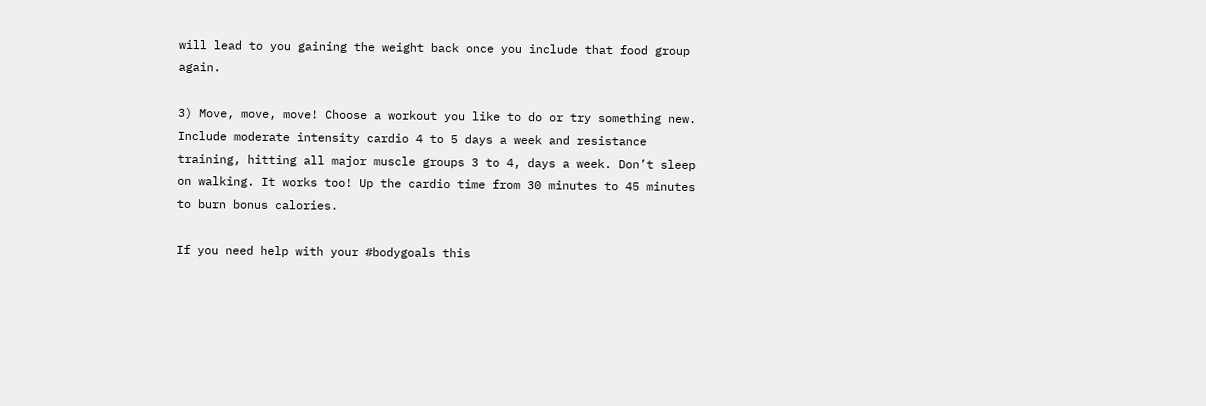will lead to you gaining the weight back once you include that food group again.

3) Move, move, move! Choose a workout you like to do or try something new. Include moderate intensity cardio 4 to 5 days a week and resistance training, hitting all major muscle groups 3 to 4, days a week. Don’t sleep on walking. It works too! Up the cardio time from 30 minutes to 45 minutes to burn bonus calories.

If you need help with your #bodygoals this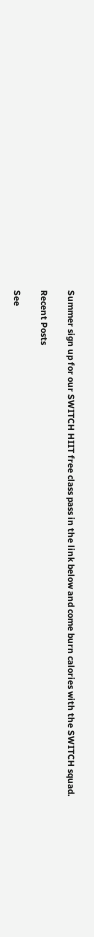Summer sign up for our SWITCH HIIT free class pass in the link below and come burn calories with the SWITCH squad.

Recent Posts

See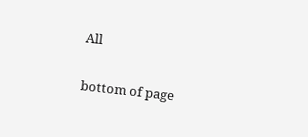All


bottom of page